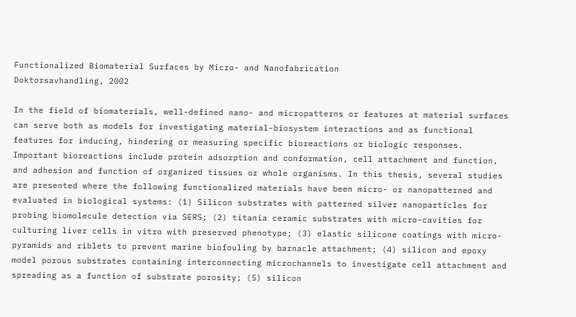Functionalized Biomaterial Surfaces by Micro- and Nanofabrication
Doktorsavhandling, 2002

In the field of biomaterials, well-defined nano- and micropatterns or features at material surfaces can serve both as models for investigating material-biosystem interactions and as functional features for inducing, hindering or measuring specific bioreactions or biologic responses. Important bioreactions include protein adsorption and conformation, cell attachment and function, and adhesion and function of organized tissues or whole organisms. In this thesis, several studies are presented where the following functionalized materials have been micro- or nanopatterned and evaluated in biological systems: (1) Silicon substrates with patterned silver nanoparticles for probing biomolecule detection via SERS; (2) titania ceramic substrates with micro-cavities for culturing liver cells in vitro with preserved phenotype; (3) elastic silicone coatings with micro-pyramids and riblets to prevent marine biofouling by barnacle attachment; (4) silicon and epoxy model porous substrates containing interconnecting microchannels to investigate cell attachment and spreading as a function of substrate porosity; (5) silicon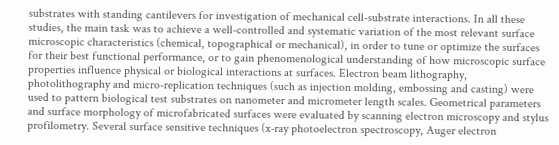substrates with standing cantilevers for investigation of mechanical cell-substrate interactions. In all these studies, the main task was to achieve a well-controlled and systematic variation of the most relevant surface microscopic characteristics (chemical, topographical or mechanical), in order to tune or optimize the surfaces for their best functional performance, or to gain phenomenological understanding of how microscopic surface properties influence physical or biological interactions at surfaces. Electron beam lithography, photolithography and micro-replication techniques (such as injection molding, embossing and casting) were used to pattern biological test substrates on nanometer and micrometer length scales. Geometrical parameters and surface morphology of microfabricated surfaces were evaluated by scanning electron microscopy and stylus profilometry. Several surface sensitive techniques (x-ray photoelectron spectroscopy, Auger electron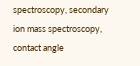spectroscopy, secondary ion mass spectroscopy, contact angle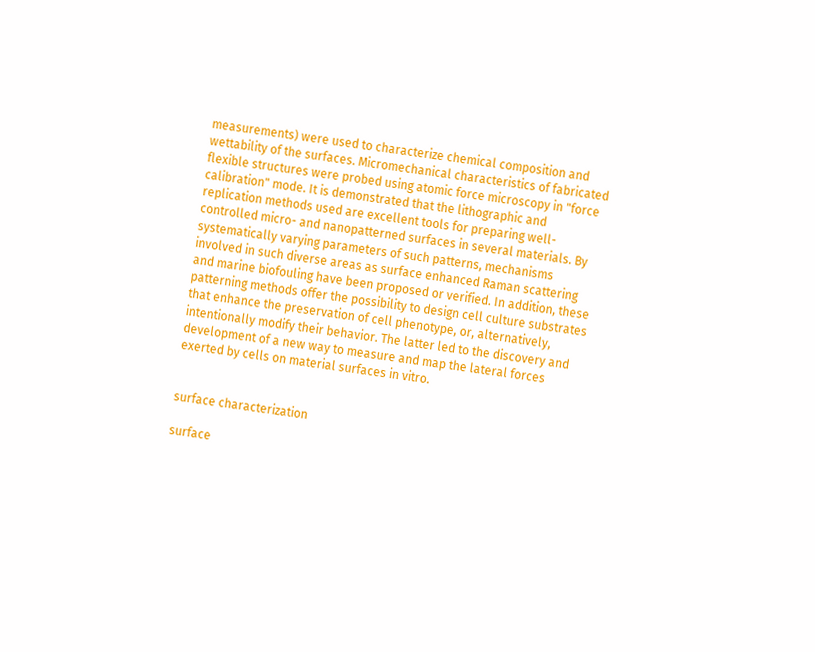measurements) were used to characterize chemical composition and wettability of the surfaces. Micromechanical characteristics of fabricated flexible structures were probed using atomic force microscopy in "force calibration" mode. It is demonstrated that the lithographic and replication methods used are excellent tools for preparing well-controlled micro- and nanopatterned surfaces in several materials. By systematically varying parameters of such patterns, mechanisms involved in such diverse areas as surface enhanced Raman scattering and marine biofouling have been proposed or verified. In addition, these patterning methods offer the possibility to design cell culture substrates that enhance the preservation of cell phenotype, or, alternatively, intentionally modify their behavior. The latter led to the discovery and development of a new way to measure and map the lateral forces exerted by cells on material surfaces in vitro.


surface characterization

surface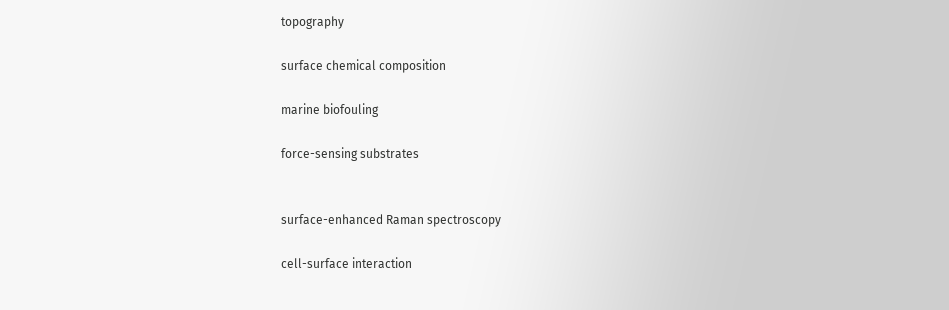topography

surface chemical composition

marine biofouling

force-sensing substrates


surface-enhanced Raman spectroscopy

cell-surface interaction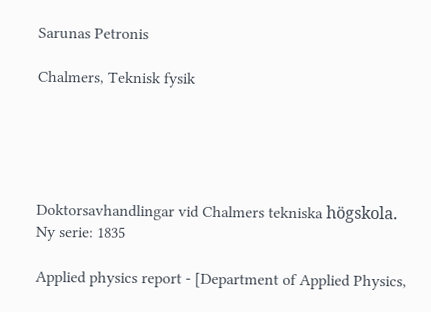Sarunas Petronis

Chalmers, Teknisk fysik





Doktorsavhandlingar vid Chalmers tekniska högskola. Ny serie: 1835

Applied physics report - [Department of Applied Physics,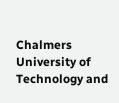Chalmers University of Technology and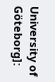University of Göteborg]: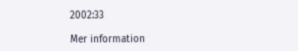2002:33

Mer information